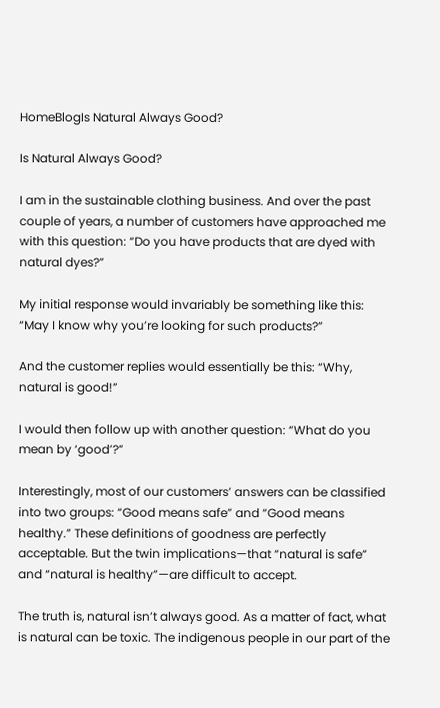HomeBlogIs Natural Always Good?

Is Natural Always Good?

I am in the sustainable clothing business. And over the past couple of years, a number of customers have approached me with this question: “Do you have products that are dyed with natural dyes?”

My initial response would invariably be something like this: “May I know why you’re looking for such products?”

And the customer replies would essentially be this: “Why, natural is good!”

I would then follow up with another question: “What do you mean by ‘good’?”

Interestingly, most of our customers’ answers can be classified into two groups: “Good means safe” and “Good means healthy.” These definitions of goodness are perfectly acceptable. But the twin implications—that “natural is safe” and “natural is healthy”—are difficult to accept.

The truth is, natural isn’t always good. As a matter of fact, what is natural can be toxic. The indigenous people in our part of the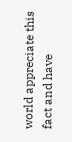world appreciate this fact and have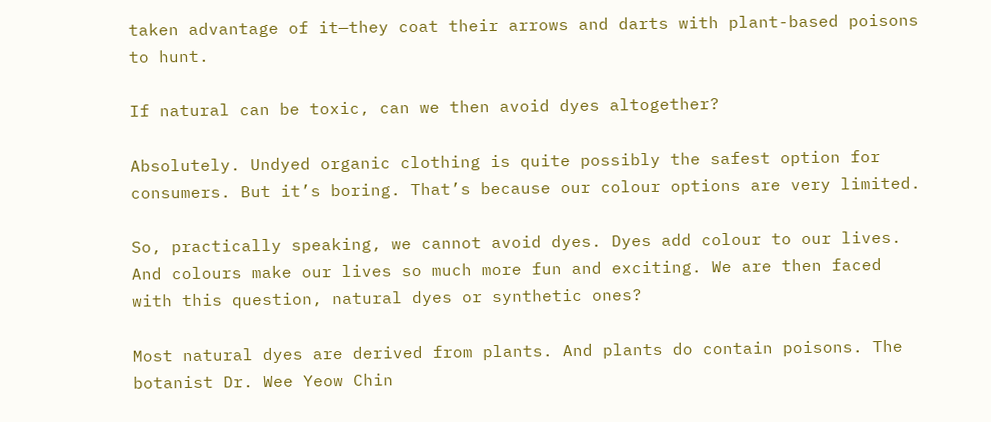taken advantage of it—they coat their arrows and darts with plant-based poisons to hunt.

If natural can be toxic, can we then avoid dyes altogether?

Absolutely. Undyed organic clothing is quite possibly the safest option for consumers. But it’s boring. That’s because our colour options are very limited.

So, practically speaking, we cannot avoid dyes. Dyes add colour to our lives. And colours make our lives so much more fun and exciting. We are then faced with this question, natural dyes or synthetic ones?

Most natural dyes are derived from plants. And plants do contain poisons. The botanist Dr. Wee Yeow Chin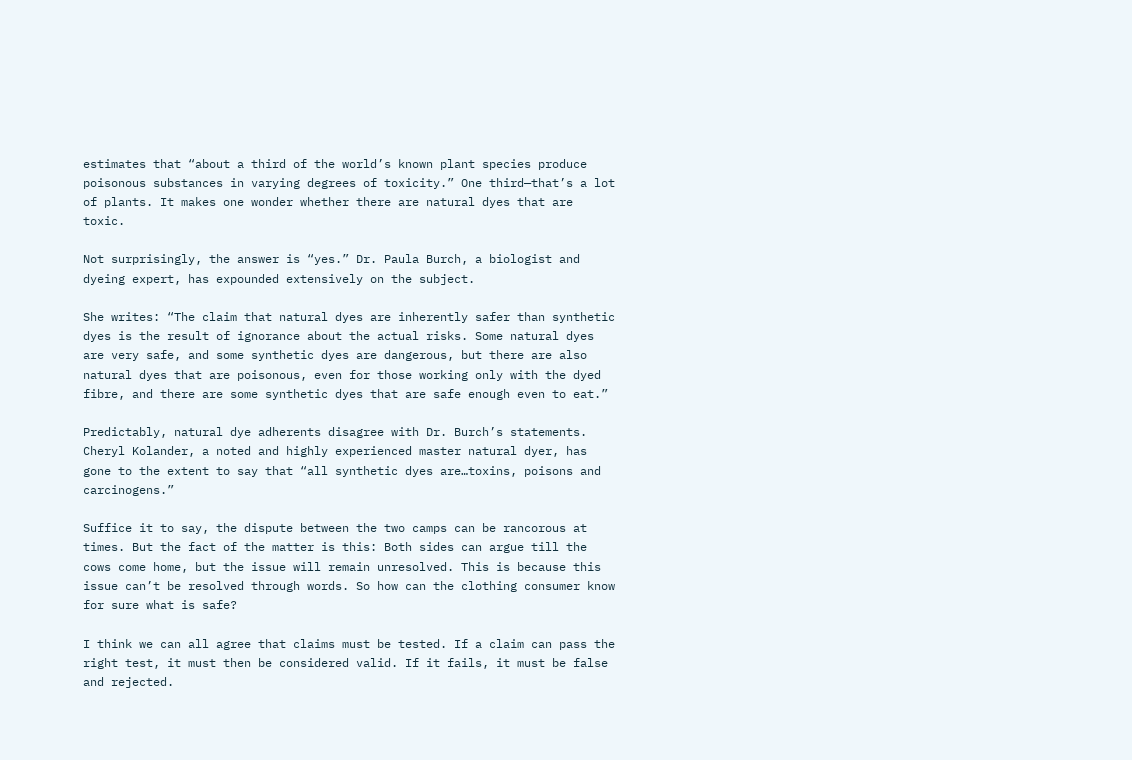estimates that “about a third of the world’s known plant species produce poisonous substances in varying degrees of toxicity.” One third—that’s a lot of plants. It makes one wonder whether there are natural dyes that are toxic.

Not surprisingly, the answer is “yes.” Dr. Paula Burch, a biologist and dyeing expert, has expounded extensively on the subject.

She writes: “The claim that natural dyes are inherently safer than synthetic dyes is the result of ignorance about the actual risks. Some natural dyes are very safe, and some synthetic dyes are dangerous, but there are also natural dyes that are poisonous, even for those working only with the dyed fibre, and there are some synthetic dyes that are safe enough even to eat.”

Predictably, natural dye adherents disagree with Dr. Burch’s statements. Cheryl Kolander, a noted and highly experienced master natural dyer, has gone to the extent to say that “all synthetic dyes are…toxins, poisons and carcinogens.”

Suffice it to say, the dispute between the two camps can be rancorous at times. But the fact of the matter is this: Both sides can argue till the cows come home, but the issue will remain unresolved. This is because this issue can’t be resolved through words. So how can the clothing consumer know for sure what is safe?

I think we can all agree that claims must be tested. If a claim can pass the right test, it must then be considered valid. If it fails, it must be false and rejected.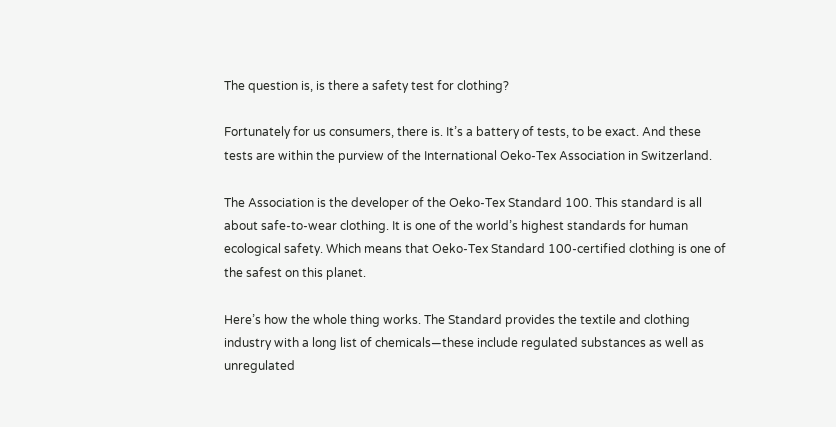The question is, is there a safety test for clothing?

Fortunately for us consumers, there is. It’s a battery of tests, to be exact. And these tests are within the purview of the International Oeko-Tex Association in Switzerland.

The Association is the developer of the Oeko-Tex Standard 100. This standard is all about safe-to-wear clothing. It is one of the world’s highest standards for human ecological safety. Which means that Oeko-Tex Standard 100-certified clothing is one of the safest on this planet.

Here’s how the whole thing works. The Standard provides the textile and clothing industry with a long list of chemicals—these include regulated substances as well as unregulated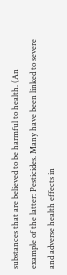substances that are believed to be harmful to health. (An example of the latter: Pesticides. Many have been linked to severe and adverse health effects in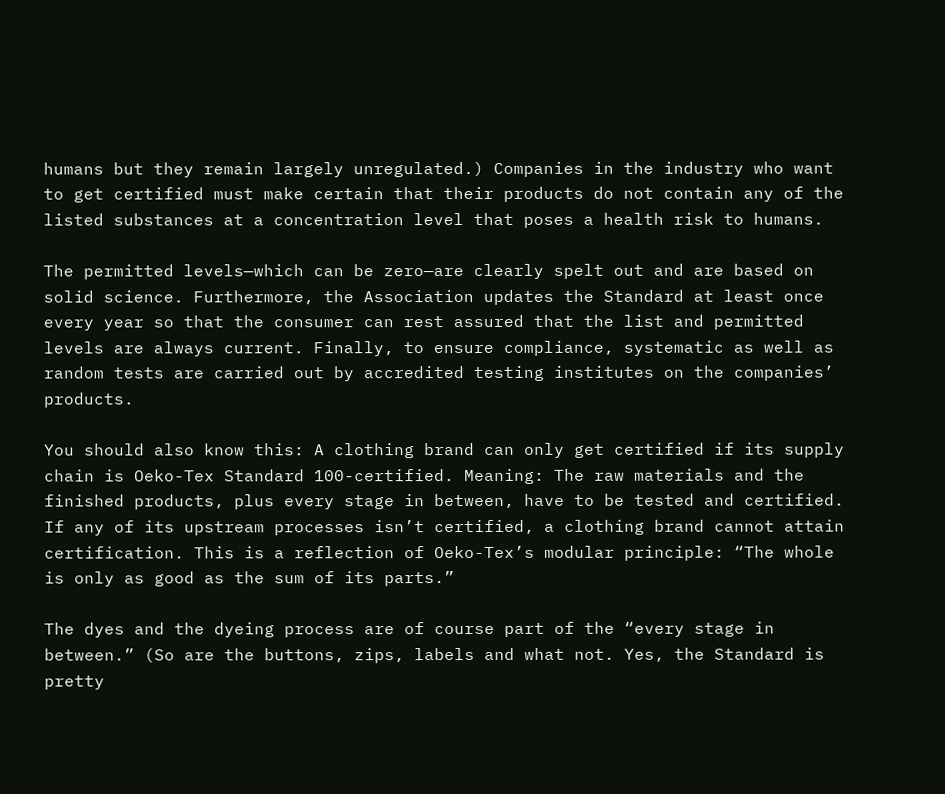humans but they remain largely unregulated.) Companies in the industry who want to get certified must make certain that their products do not contain any of the listed substances at a concentration level that poses a health risk to humans.

The permitted levels—which can be zero—are clearly spelt out and are based on solid science. Furthermore, the Association updates the Standard at least once every year so that the consumer can rest assured that the list and permitted levels are always current. Finally, to ensure compliance, systematic as well as random tests are carried out by accredited testing institutes on the companies’ products.

You should also know this: A clothing brand can only get certified if its supply chain is Oeko-Tex Standard 100-certified. Meaning: The raw materials and the finished products, plus every stage in between, have to be tested and certified. If any of its upstream processes isn’t certified, a clothing brand cannot attain certification. This is a reflection of Oeko-Tex’s modular principle: “The whole is only as good as the sum of its parts.”

The dyes and the dyeing process are of course part of the “every stage in between.” (So are the buttons, zips, labels and what not. Yes, the Standard is pretty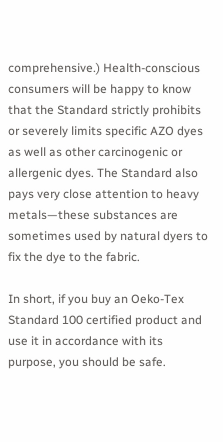comprehensive.) Health-conscious consumers will be happy to know that the Standard strictly prohibits or severely limits specific AZO dyes as well as other carcinogenic or allergenic dyes. The Standard also pays very close attention to heavy metals—these substances are sometimes used by natural dyers to fix the dye to the fabric.

In short, if you buy an Oeko-Tex Standard 100 certified product and use it in accordance with its purpose, you should be safe.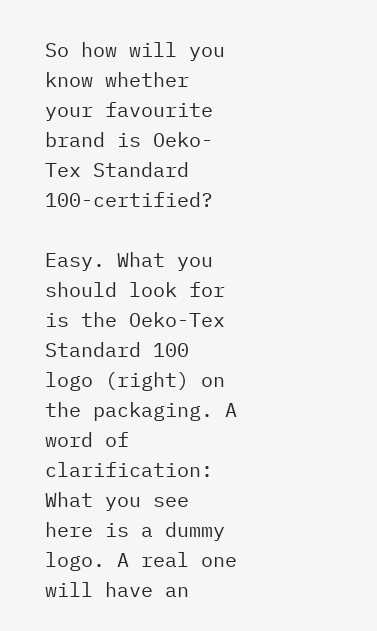So how will you know whether your favourite brand is Oeko-Tex Standard 100-certified?

Easy. What you should look for is the Oeko-Tex Standard 100 logo (right) on the packaging. A word of clarification: What you see here is a dummy logo. A real one will have an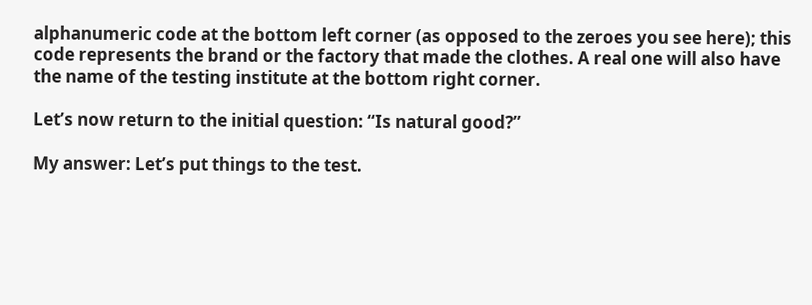alphanumeric code at the bottom left corner (as opposed to the zeroes you see here); this code represents the brand or the factory that made the clothes. A real one will also have the name of the testing institute at the bottom right corner.

Let’s now return to the initial question: “Is natural good?”

My answer: Let’s put things to the test.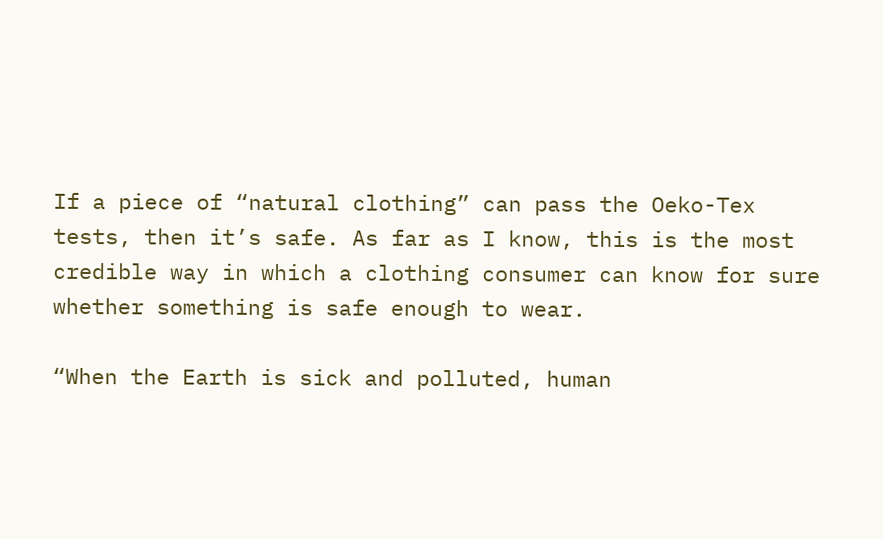If a piece of “natural clothing” can pass the Oeko-Tex tests, then it’s safe. As far as I know, this is the most credible way in which a clothing consumer can know for sure whether something is safe enough to wear.

“When the Earth is sick and polluted, human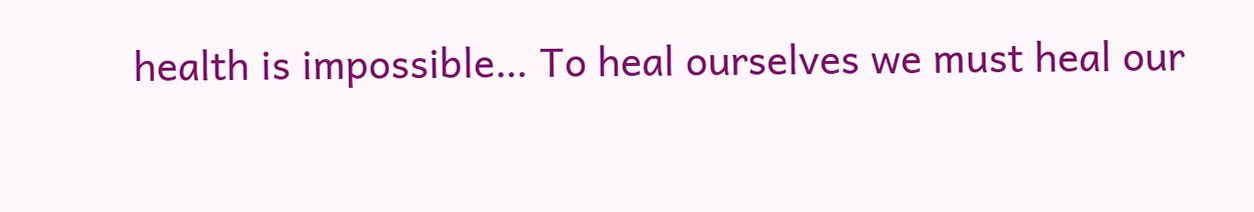health is impossible… To heal ourselves we must heal our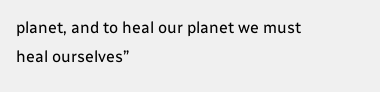planet, and to heal our planet we must heal ourselves”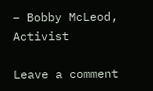– Bobby McLeod, Activist

Leave a comment